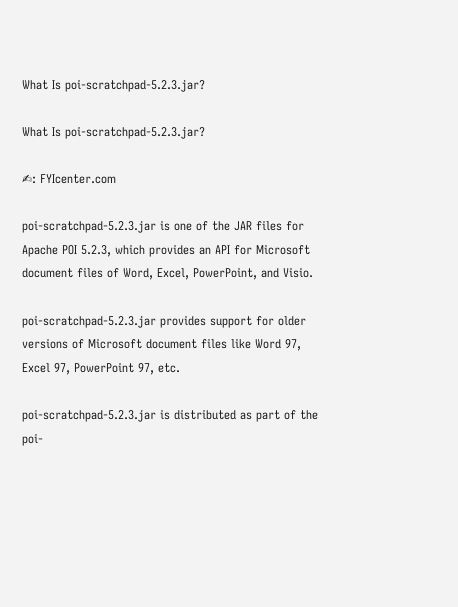What Is poi-scratchpad-5.2.3.jar?

What Is poi-scratchpad-5.2.3.jar?

✍: FYIcenter.com

poi-scratchpad-5.2.3.jar is one of the JAR files for Apache POI 5.2.3, which provides an API for Microsoft document files of Word, Excel, PowerPoint, and Visio.

poi-scratchpad-5.2.3.jar provides support for older versions of Microsoft document files like Word 97, Excel 97, PowerPoint 97, etc.

poi-scratchpad-5.2.3.jar is distributed as part of the poi-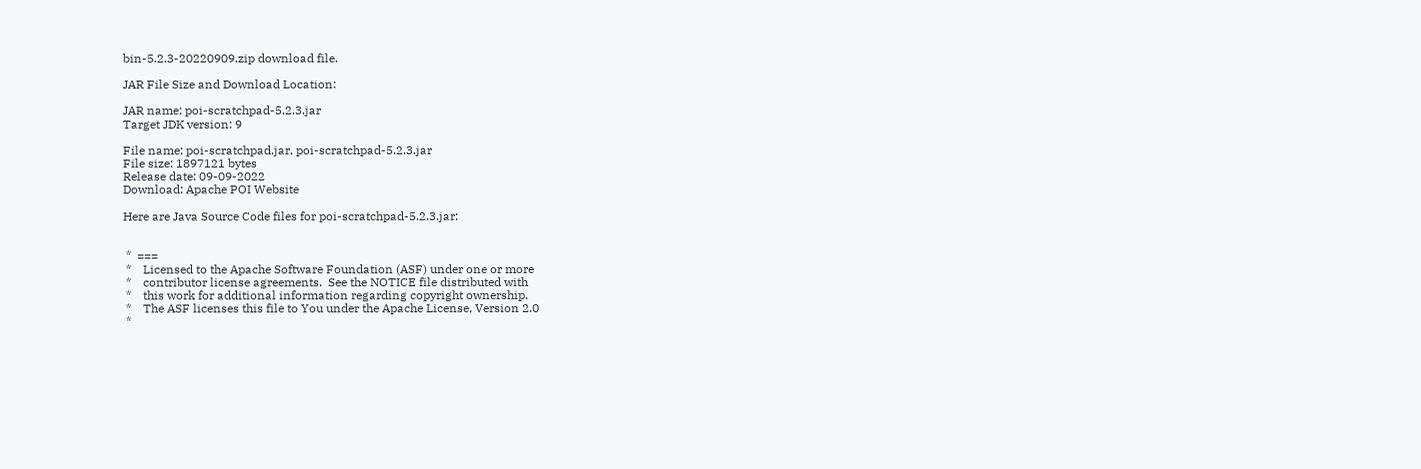bin-5.2.3-20220909.zip download file.

JAR File Size and Download Location:

JAR name: poi-scratchpad-5.2.3.jar
Target JDK version: 9

File name: poi-scratchpad.jar, poi-scratchpad-5.2.3.jar
File size: 1897121 bytes
Release date: 09-09-2022
Download: Apache POI Website

Here are Java Source Code files for poi-scratchpad-5.2.3.jar:


 *  ===
 *    Licensed to the Apache Software Foundation (ASF) under one or more
 *    contributor license agreements.  See the NOTICE file distributed with
 *    this work for additional information regarding copyright ownership.
 *    The ASF licenses this file to You under the Apache License, Version 2.0
 *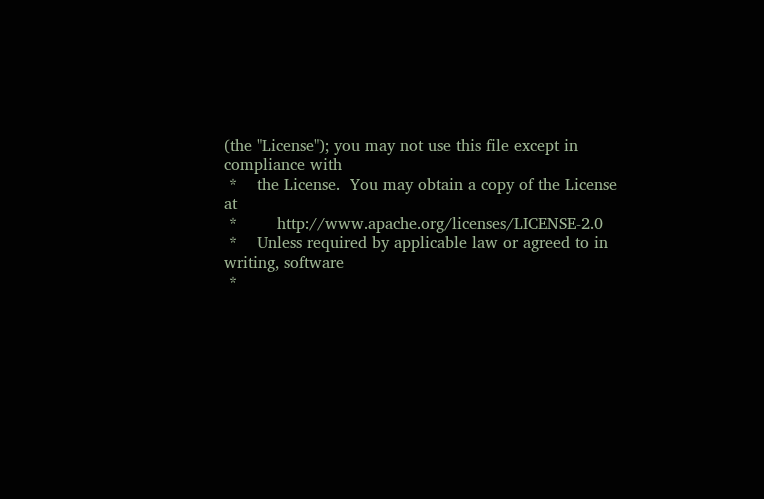(the "License"); you may not use this file except in compliance with
 *    the License.  You may obtain a copy of the License at
 *        http://www.apache.org/licenses/LICENSE-2.0
 *    Unless required by applicable law or agreed to in writing, software
 *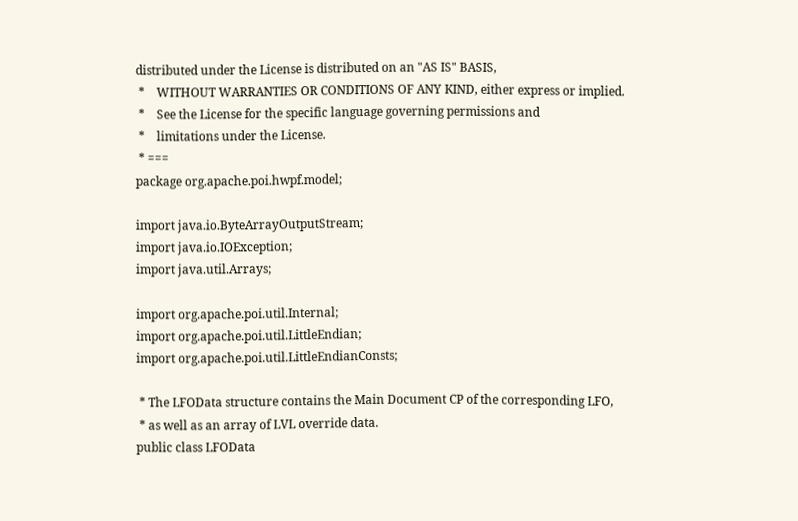distributed under the License is distributed on an "AS IS" BASIS,
 *    WITHOUT WARRANTIES OR CONDITIONS OF ANY KIND, either express or implied.
 *    See the License for the specific language governing permissions and
 *    limitations under the License.
 * ===
package org.apache.poi.hwpf.model;

import java.io.ByteArrayOutputStream;
import java.io.IOException;
import java.util.Arrays;

import org.apache.poi.util.Internal;
import org.apache.poi.util.LittleEndian;
import org.apache.poi.util.LittleEndianConsts;

 * The LFOData structure contains the Main Document CP of the corresponding LFO,
 * as well as an array of LVL override data.
public class LFOData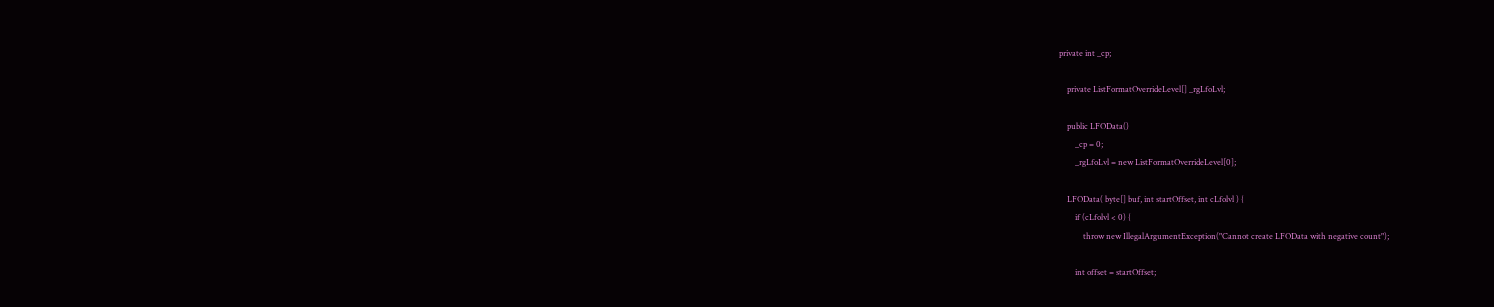private int _cp;

    private ListFormatOverrideLevel[] _rgLfoLvl;

    public LFOData()
        _cp = 0;
        _rgLfoLvl = new ListFormatOverrideLevel[0];

    LFOData( byte[] buf, int startOffset, int cLfolvl ) {
        if (cLfolvl < 0) {
            throw new IllegalArgumentException("Cannot create LFOData with negative count");

        int offset = startOffset;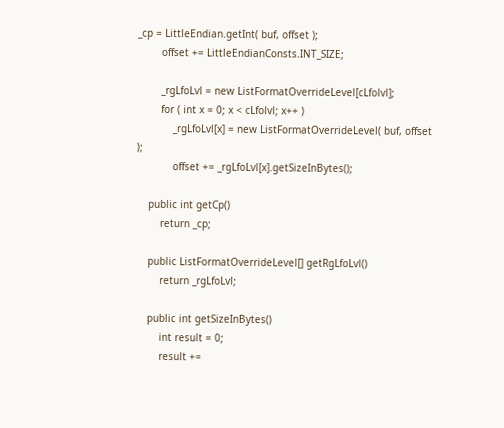_cp = LittleEndian.getInt( buf, offset );
        offset += LittleEndianConsts.INT_SIZE;

        _rgLfoLvl = new ListFormatOverrideLevel[cLfolvl];
        for ( int x = 0; x < cLfolvl; x++ )
            _rgLfoLvl[x] = new ListFormatOverrideLevel( buf, offset );
            offset += _rgLfoLvl[x].getSizeInBytes();

    public int getCp()
        return _cp;

    public ListFormatOverrideLevel[] getRgLfoLvl()
        return _rgLfoLvl;

    public int getSizeInBytes()
        int result = 0;
        result +=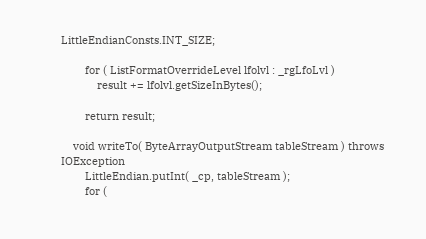LittleEndianConsts.INT_SIZE;

        for ( ListFormatOverrideLevel lfolvl : _rgLfoLvl )
            result += lfolvl.getSizeInBytes();

        return result;

    void writeTo( ByteArrayOutputStream tableStream ) throws IOException
        LittleEndian.putInt( _cp, tableStream );
        for (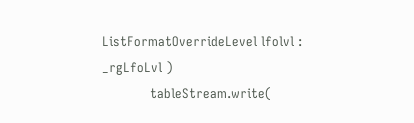ListFormatOverrideLevel lfolvl : _rgLfoLvl )
            tableStream.write(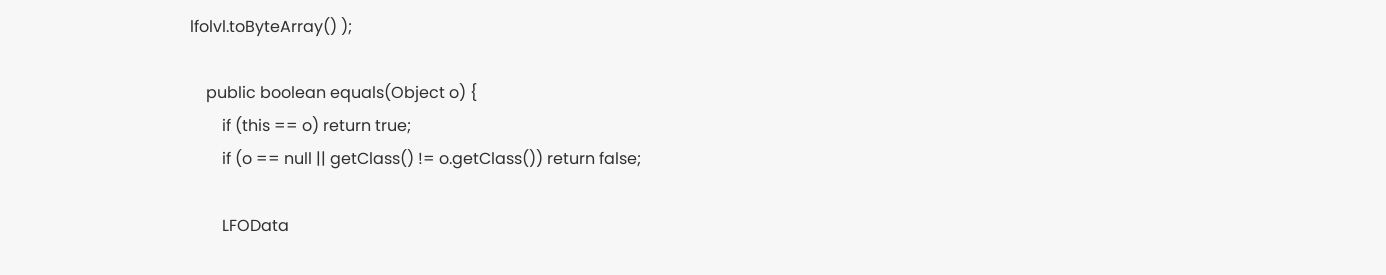lfolvl.toByteArray() );

    public boolean equals(Object o) {
        if (this == o) return true;
        if (o == null || getClass() != o.getClass()) return false;

        LFOData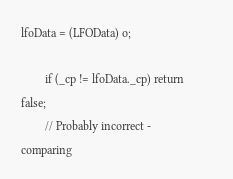lfoData = (LFOData) o;

        if (_cp != lfoData._cp) return false;
        // Probably incorrect - comparing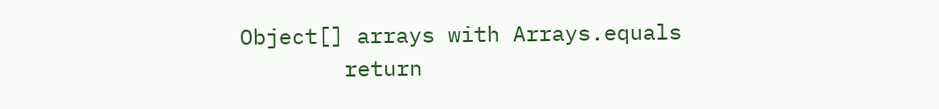Object[] arrays with Arrays.equals
        return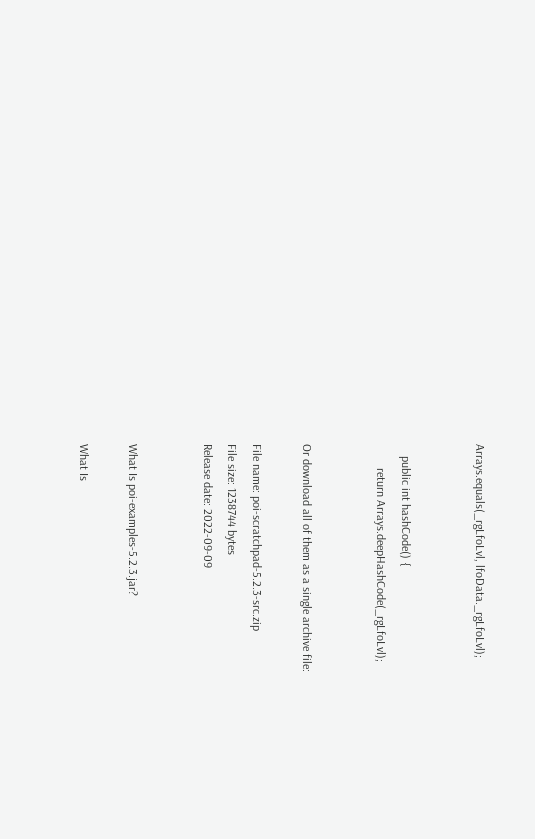Arrays.equals(_rgLfoLvl, lfoData._rgLfoLvl);


    public int hashCode() {
        return Arrays.deepHashCode(_rgLfoLvl);


Or download all of them as a single archive file:

File name: poi-scratchpad-5.2.3-src.zip
File size: 1238744 bytes
Release date: 2022-09-09


What Is poi-examples-5.2.3.jar?

What Is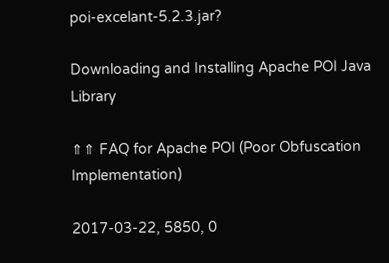poi-excelant-5.2.3.jar?

Downloading and Installing Apache POI Java Library

⇑⇑ FAQ for Apache POI (Poor Obfuscation Implementation)

2017-03-22, 5850, 0